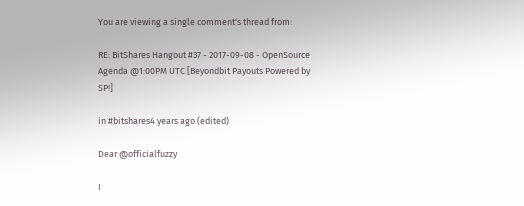You are viewing a single comment's thread from:

RE: BitShares Hangout #37 - 2017-09-08 - OpenSource Agenda @1:00PM UTC [Beyondbit Payouts Powered by SP!]

in #bitshares4 years ago (edited)

Dear @officialfuzzy

I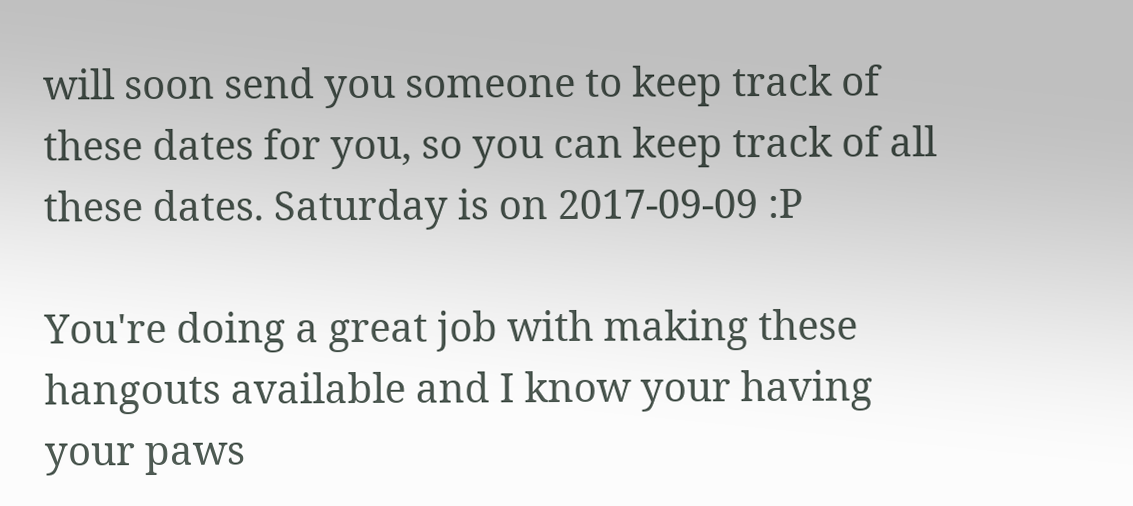will soon send you someone to keep track of these dates for you, so you can keep track of all these dates. Saturday is on 2017-09-09 :P

You're doing a great job with making these hangouts available and I know your having your paws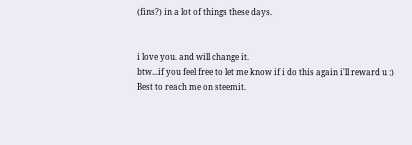(fins?) in a lot of things these days.


i love you. and will change it.
btw...if you feel free to let me know if i do this again i'll reward u :)
Best to reach me on steemit.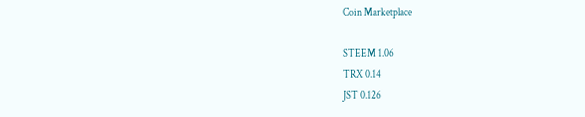Coin Marketplace

STEEM 1.06
TRX 0.14
JST 0.126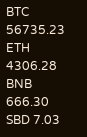BTC 56735.23
ETH 4306.28
BNB 666.30
SBD 7.03